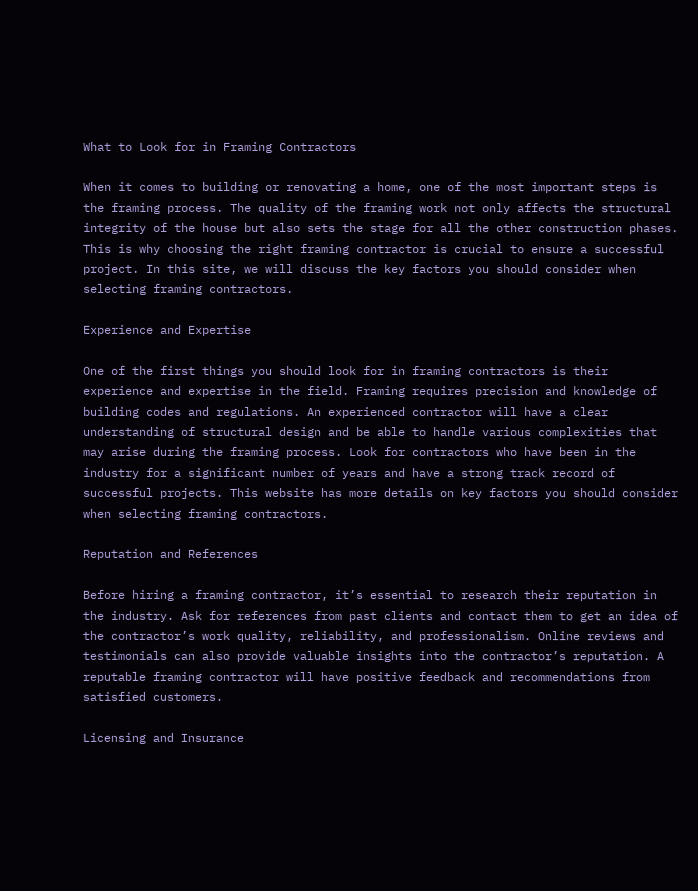What to Look for in Framing Contractors

When it comes to building or renovating a home, one of the most important steps is the framing process. The quality of the framing work not only affects the structural integrity of the house but also sets the stage for all the other construction phases. This is why choosing the right framing contractor is crucial to ensure a successful project. In this site, we will discuss the key factors you should consider when selecting framing contractors.

Experience and Expertise

One of the first things you should look for in framing contractors is their experience and expertise in the field. Framing requires precision and knowledge of building codes and regulations. An experienced contractor will have a clear understanding of structural design and be able to handle various complexities that may arise during the framing process. Look for contractors who have been in the industry for a significant number of years and have a strong track record of successful projects. This website has more details on key factors you should consider when selecting framing contractors.

Reputation and References

Before hiring a framing contractor, it’s essential to research their reputation in the industry. Ask for references from past clients and contact them to get an idea of the contractor’s work quality, reliability, and professionalism. Online reviews and testimonials can also provide valuable insights into the contractor’s reputation. A reputable framing contractor will have positive feedback and recommendations from satisfied customers.

Licensing and Insurance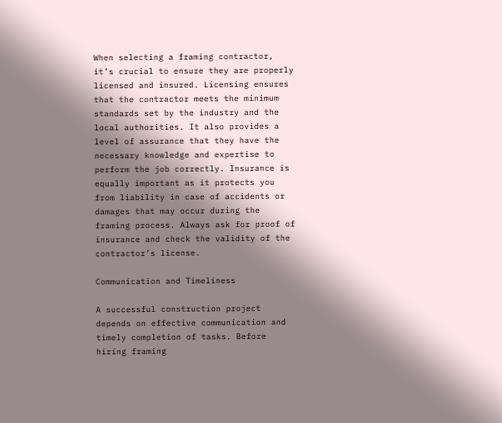When selecting a framing contractor, it’s crucial to ensure they are properly licensed and insured. Licensing ensures that the contractor meets the minimum standards set by the industry and the local authorities. It also provides a level of assurance that they have the necessary knowledge and expertise to perform the job correctly. Insurance is equally important as it protects you from liability in case of accidents or damages that may occur during the framing process. Always ask for proof of insurance and check the validity of the contractor’s license.

Communication and Timeliness

A successful construction project depends on effective communication and timely completion of tasks. Before hiring framing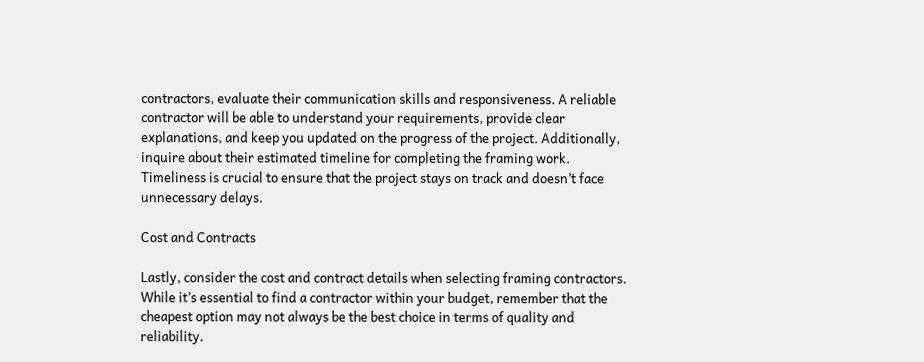contractors, evaluate their communication skills and responsiveness. A reliable contractor will be able to understand your requirements, provide clear explanations, and keep you updated on the progress of the project. Additionally, inquire about their estimated timeline for completing the framing work. Timeliness is crucial to ensure that the project stays on track and doesn’t face unnecessary delays.

Cost and Contracts

Lastly, consider the cost and contract details when selecting framing contractors. While it’s essential to find a contractor within your budget, remember that the cheapest option may not always be the best choice in terms of quality and reliability.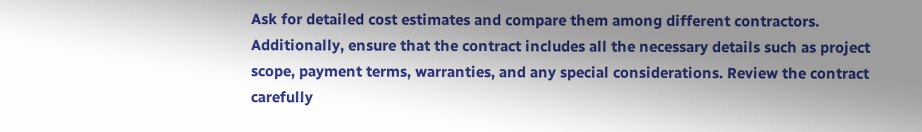Ask for detailed cost estimates and compare them among different contractors. Additionally, ensure that the contract includes all the necessary details such as project scope, payment terms, warranties, and any special considerations. Review the contract carefully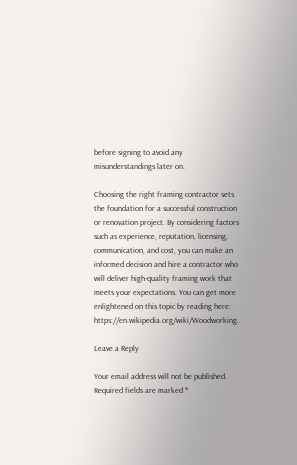before signing to avoid any misunderstandings later on.

Choosing the right framing contractor sets the foundation for a successful construction or renovation project. By considering factors such as experience, reputation, licensing, communication, and cost, you can make an informed decision and hire a contractor who will deliver high-quality framing work that meets your expectations. You can get more enlightened on this topic by reading here: https://en.wikipedia.org/wiki/Woodworking.

Leave a Reply

Your email address will not be published. Required fields are marked *